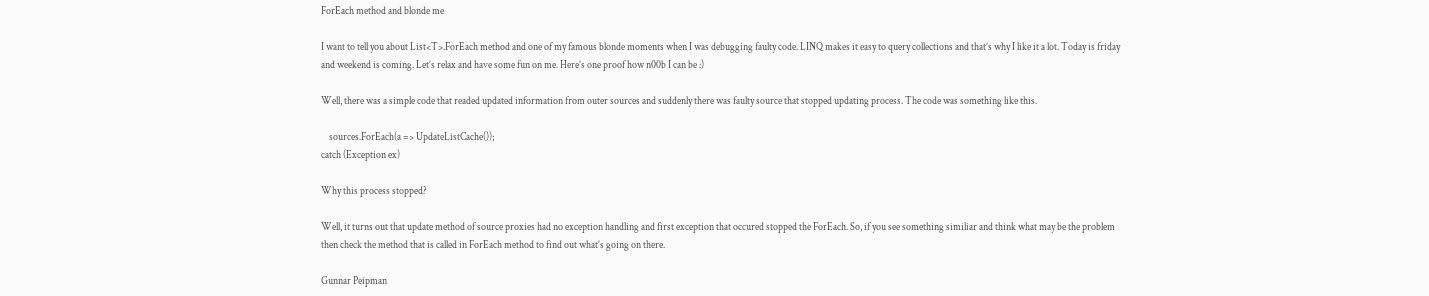ForEach method and blonde me

I want to tell you about List<T>.ForEach method and one of my famous blonde moments when I was debugging faulty code. LINQ makes it easy to query collections and that’s why I like it a lot. Today is friday and weekend is coming. Let’s relax and have some fun on me. Here’s one proof how n00b I can be :)

Well, there was a simple code that readed updated information from outer sources and suddenly there was faulty source that stopped updating process. The code was something like this.

    sources.ForEach(a => UpdateListCache());
catch (Exception ex)

Why this process stopped?

Well, it turns out that update method of source proxies had no exception handling and first exception that occured stopped the ForEach. So, if you see something similiar and think what may be the problem then check the method that is called in ForEach method to find out what’s going on there.

Gunnar Peipman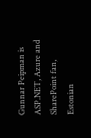Gunnar Peipman is ASP.NET, Azure and SharePoint fan, Estonian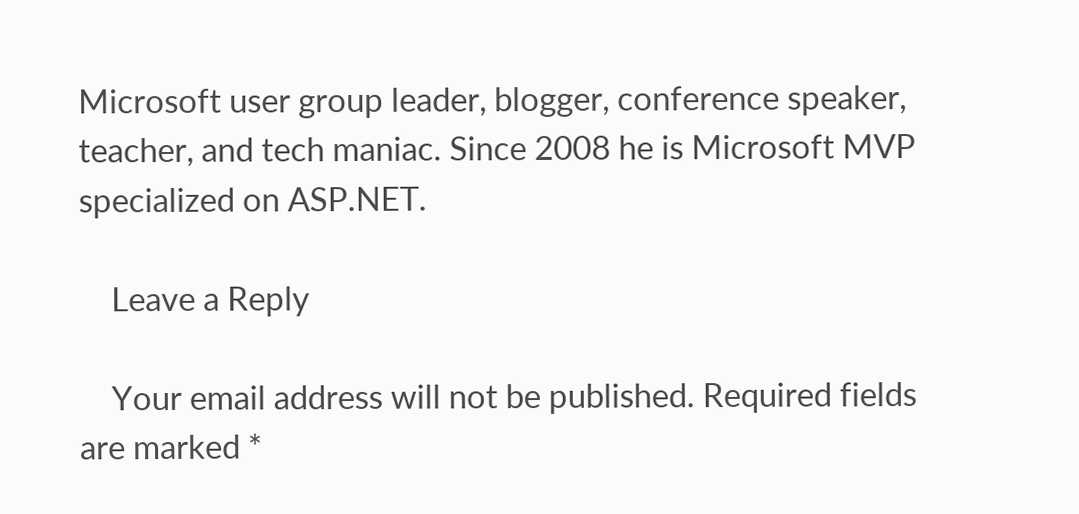Microsoft user group leader, blogger, conference speaker, teacher, and tech maniac. Since 2008 he is Microsoft MVP specialized on ASP.NET.

    Leave a Reply

    Your email address will not be published. Required fields are marked *